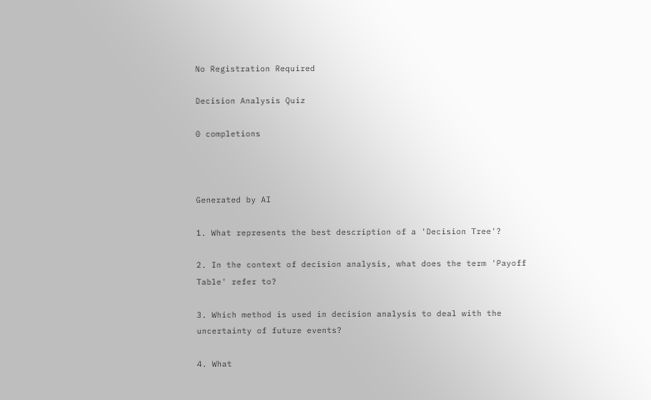No Registration Required

Decision Analysis Quiz

0 completions



Generated by AI

1. What represents the best description of a 'Decision Tree'?

2. In the context of decision analysis, what does the term 'Payoff Table' refer to?

3. Which method is used in decision analysis to deal with the uncertainty of future events?

4. What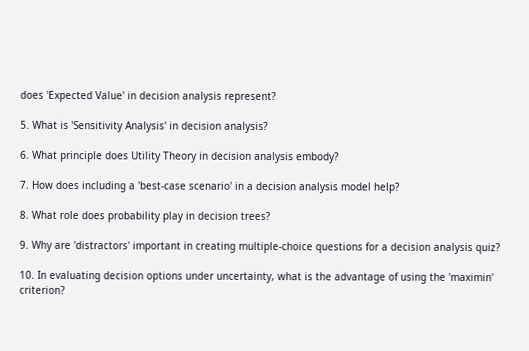does 'Expected Value' in decision analysis represent?

5. What is 'Sensitivity Analysis' in decision analysis?

6. What principle does Utility Theory in decision analysis embody?

7. How does including a 'best-case scenario' in a decision analysis model help?

8. What role does probability play in decision trees?

9. Why are 'distractors' important in creating multiple-choice questions for a decision analysis quiz?

10. In evaluating decision options under uncertainty, what is the advantage of using the 'maximin' criterion?